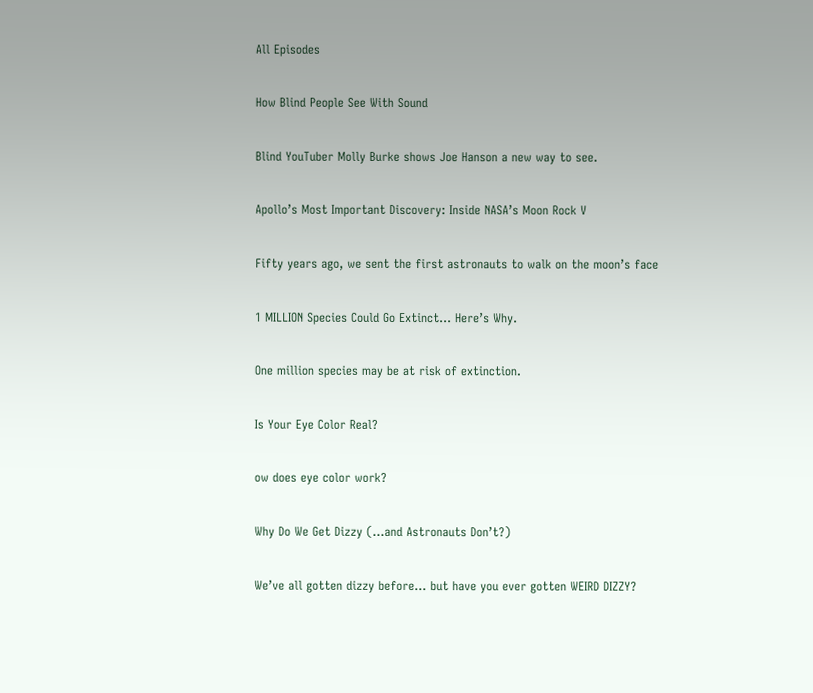All Episodes

How Blind People See With Sound

Blind YouTuber Molly Burke shows Joe Hanson a new way to see.

Apollo’s Most Important Discovery: Inside NASA’s Moon Rock V

Fifty years ago, we sent the first astronauts to walk on the moon’s face

1 MILLION Species Could Go Extinct… Here’s Why.

One million species may be at risk of extinction.

Is Your Eye Color Real?

ow does eye color work?

Why Do We Get Dizzy (…and Astronauts Don’t?)

We’ve all gotten dizzy before… but have you ever gotten WEIRD DIZZY?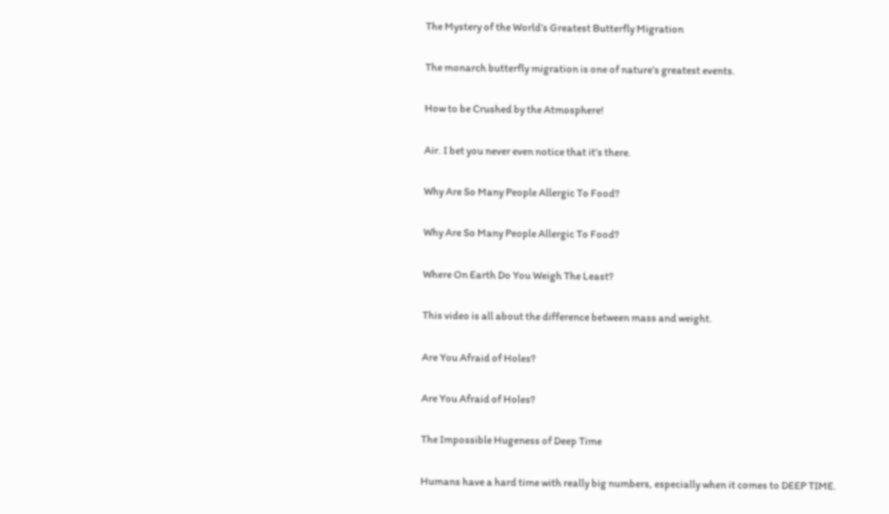The Mystery of the World’s Greatest Butterfly Migration

The monarch butterfly migration is one of nature’s greatest events.

How to be Crushed by the Atmosphere!

Air. I bet you never even notice that it’s there.

Why Are So Many People Allergic To Food?

Why Are So Many People Allergic To Food?

Where On Earth Do You Weigh The Least?

This video is all about the difference between mass and weight.

Are You Afraid of Holes?

Are You Afraid of Holes?

The Impossible Hugeness of Deep Time

Humans have a hard time with really big numbers, especially when it comes to DEEP TIME.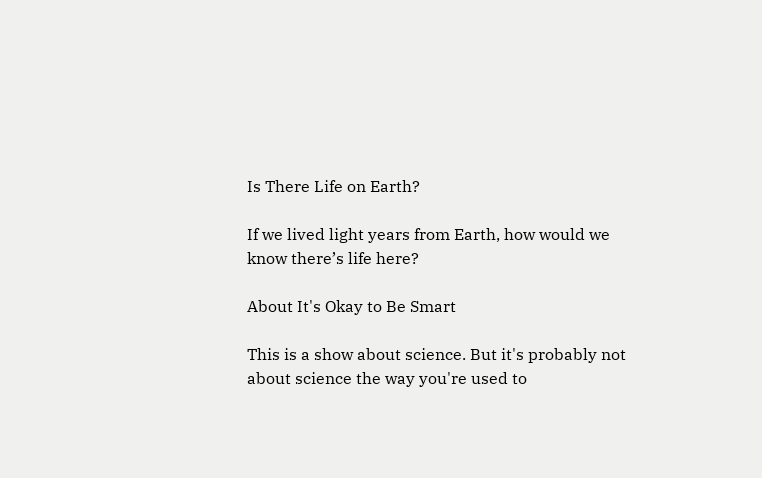Is There Life on Earth?

If we lived light years from Earth, how would we know there’s life here?

About It's Okay to Be Smart

This is a show about science. But it's probably not about science the way you're used to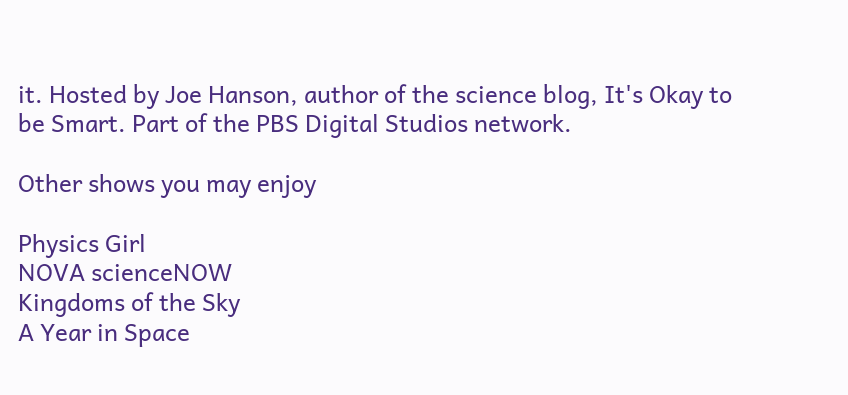it. Hosted by Joe Hanson, author of the science blog, It's Okay to be Smart. Part of the PBS Digital Studios network.

Other shows you may enjoy

Physics Girl
NOVA scienceNOW
Kingdoms of the Sky
A Year in Space